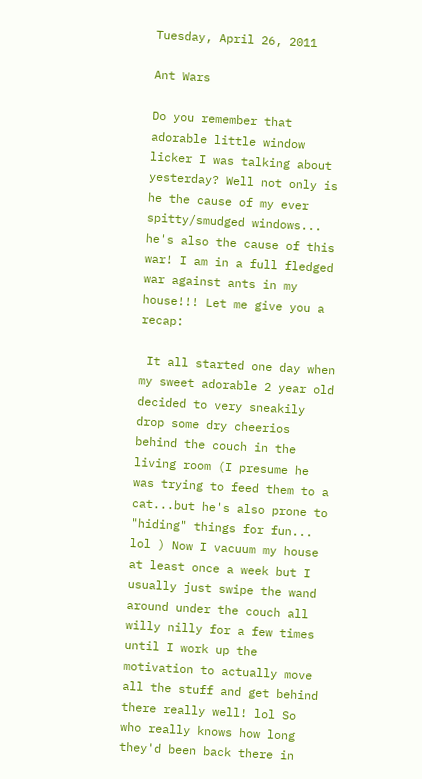Tuesday, April 26, 2011

Ant Wars

Do you remember that adorable little window licker I was talking about yesterday? Well not only is he the cause of my ever spitty/smudged windows... he's also the cause of this war! I am in a full fledged war against ants in my house!!! Let me give you a recap:

 It all started one day when my sweet adorable 2 year old decided to very sneakily drop some dry cheerios behind the couch in the living room (I presume he was trying to feed them to a cat...but he's also prone to "hiding" things for fun... lol ) Now I vacuum my house at least once a week but I usually just swipe the wand around under the couch all willy nilly for a few times until I work up the motivation to actually move all the stuff and get behind there really well! lol So who really knows how long they'd been back there in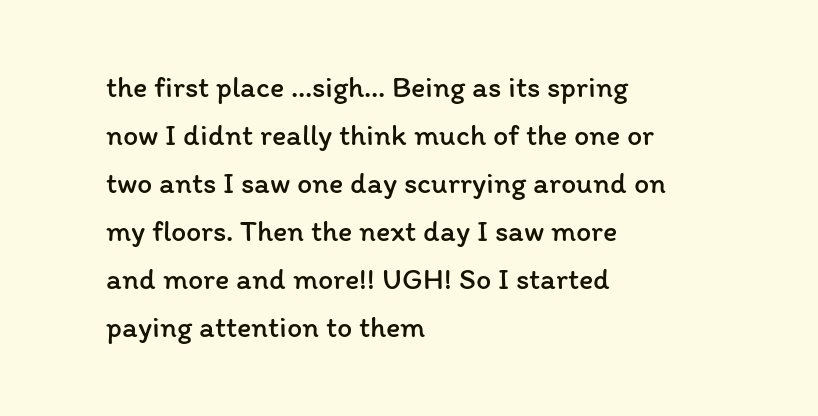the first place ...sigh... Being as its spring now I didnt really think much of the one or two ants I saw one day scurrying around on my floors. Then the next day I saw more and more and more!! UGH! So I started paying attention to them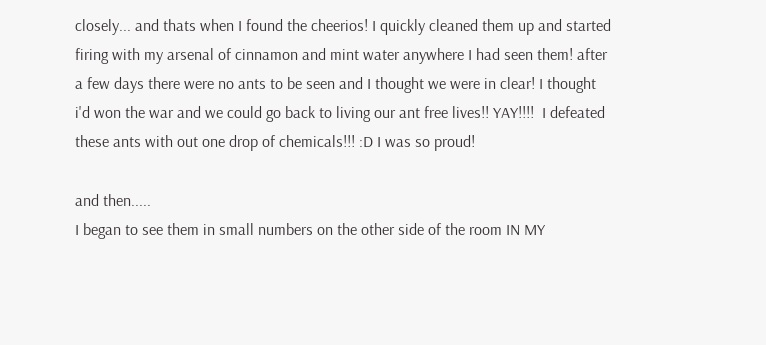closely... and thats when I found the cheerios! I quickly cleaned them up and started firing with my arsenal of cinnamon and mint water anywhere I had seen them! after a few days there were no ants to be seen and I thought we were in clear! I thought i'd won the war and we could go back to living our ant free lives!! YAY!!!!  I defeated these ants with out one drop of chemicals!!! :D I was so proud!

and then.....
I began to see them in small numbers on the other side of the room IN MY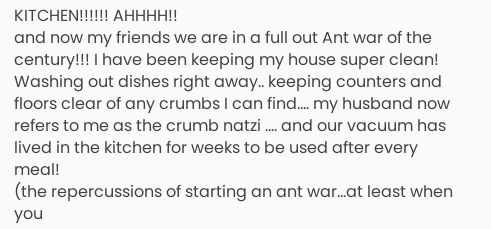KITCHEN!!!!!! AHHHH!!
and now my friends we are in a full out Ant war of the century!!! I have been keeping my house super clean! Washing out dishes right away.. keeping counters and floors clear of any crumbs I can find.... my husband now refers to me as the crumb natzi .... and our vacuum has lived in the kitchen for weeks to be used after every meal!
(the repercussions of starting an ant war...at least when you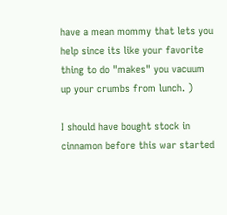have a mean mommy that lets you help since its like your favorite thing to do "makes" you vacuum up your crumbs from lunch. )

I should have bought stock in cinnamon before this war started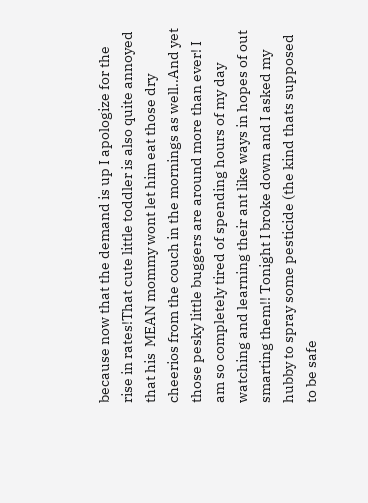because now that the demand is up I apologize for the rise in rates!That cute little toddler is also quite annoyed that his  MEAN mommy wont let him eat those dry cheerios from the couch in the mornings as well..And yet those pesky little buggers are around more than ever! I am so completely tired of spending hours of my day watching and learning their ant like ways in hopes of out smarting them!! Tonight I broke down and I asked my hubby to spray some pesticide (the kind thats supposed to be safe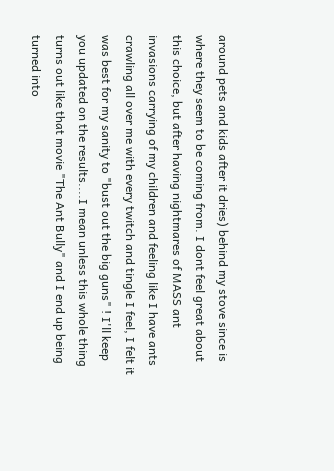around pets and kids after it dries) behind my stove since is where they seem to be coming from. I dont feel great about this choice, but after having nightmares of MASS ant invasions carrying of my children and feeling like I have ants crawling all over me with every twitch and tingle I feel, I felt it was best for my sanity to "bust out the big guns" ! I'll keep you updated on the results....I mean unless this whole thing turns out like that movie "The Ant Bully" and I end up being turned into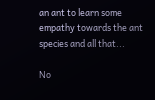an ant to learn some empathy towards the ant species and all that...

No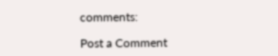comments:

Post a Comment